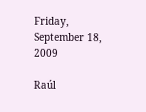Friday, September 18, 2009

Raúl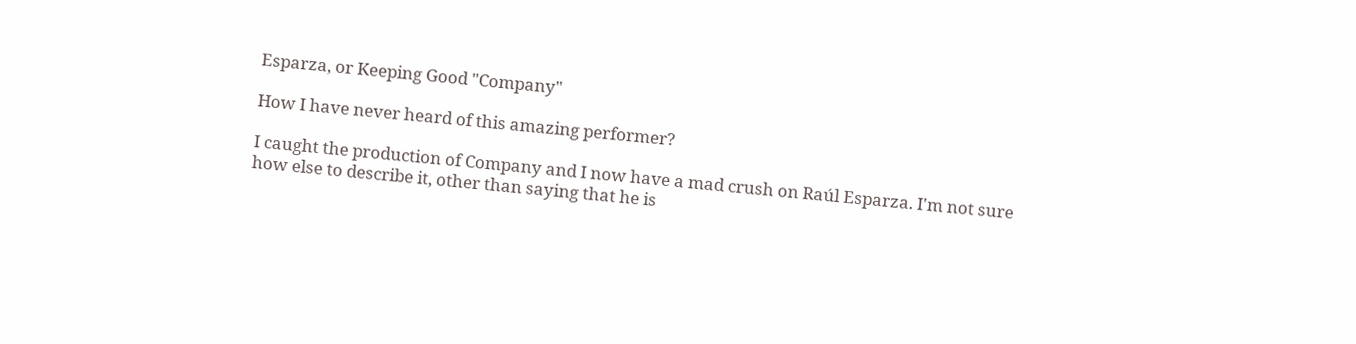Esparza, or Keeping Good "Company"

How I have never heard of this amazing performer?

I caught the production of Company and I now have a mad crush on Raúl Esparza. I'm not sure how else to describe it, other than saying that he is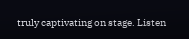truly captivating on stage. Listen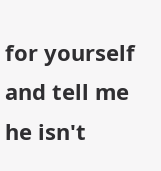for yourself and tell me he isn't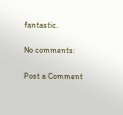fantastic.

No comments:

Post a Comment